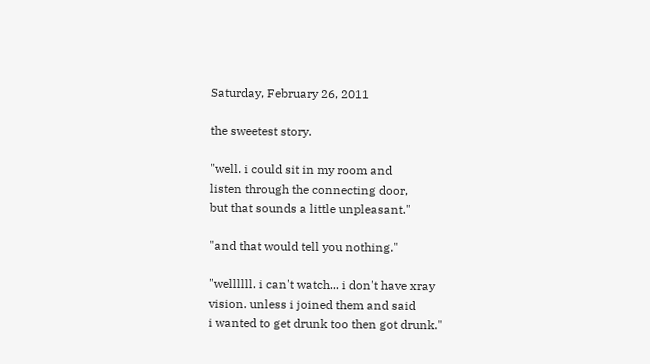Saturday, February 26, 2011

the sweetest story.

"well. i could sit in my room and
listen through the connecting door,
but that sounds a little unpleasant."

"and that would tell you nothing."

"wellllll. i can't watch... i don't have xray
vision. unless i joined them and said
i wanted to get drunk too then got drunk."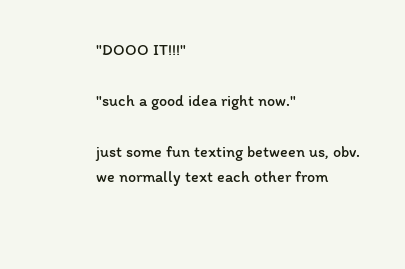"DOOO IT!!!"

"such a good idea right now."

just some fun texting between us, obv.
we normally text each other from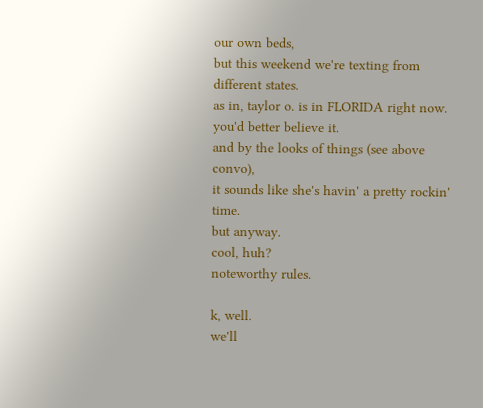our own beds,
but this weekend we're texting from
different states.
as in, taylor o. is in FLORIDA right now.
you'd better believe it.
and by the looks of things (see above convo),
it sounds like she's havin' a pretty rockin' time.
but anyway.
cool, huh?
noteworthy rules.

k, well.
we'll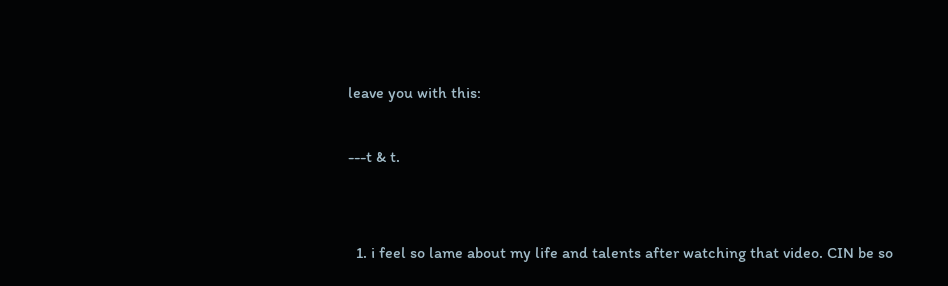leave you with this:

---t & t.


  1. i feel so lame about my life and talents after watching that video. CIN be so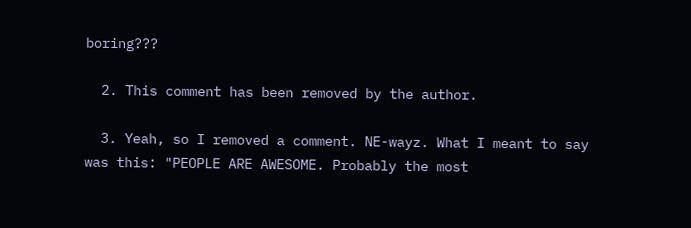boring???

  2. This comment has been removed by the author.

  3. Yeah, so I removed a comment. NE-wayz. What I meant to say was this: "PEOPLE ARE AWESOME. Probably the most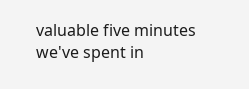valuable five minutes we've spent in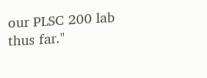our PLSC 200 lab thus far."